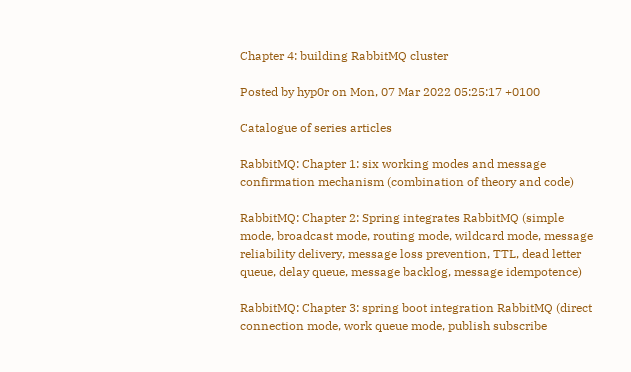Chapter 4: building RabbitMQ cluster

Posted by hyp0r on Mon, 07 Mar 2022 05:25:17 +0100

Catalogue of series articles

RabbitMQ: Chapter 1: six working modes and message confirmation mechanism (combination of theory and code)

RabbitMQ: Chapter 2: Spring integrates RabbitMQ (simple mode, broadcast mode, routing mode, wildcard mode, message reliability delivery, message loss prevention, TTL, dead letter queue, delay queue, message backlog, message idempotence)

RabbitMQ: Chapter 3: spring boot integration RabbitMQ (direct connection mode, work queue mode, publish subscribe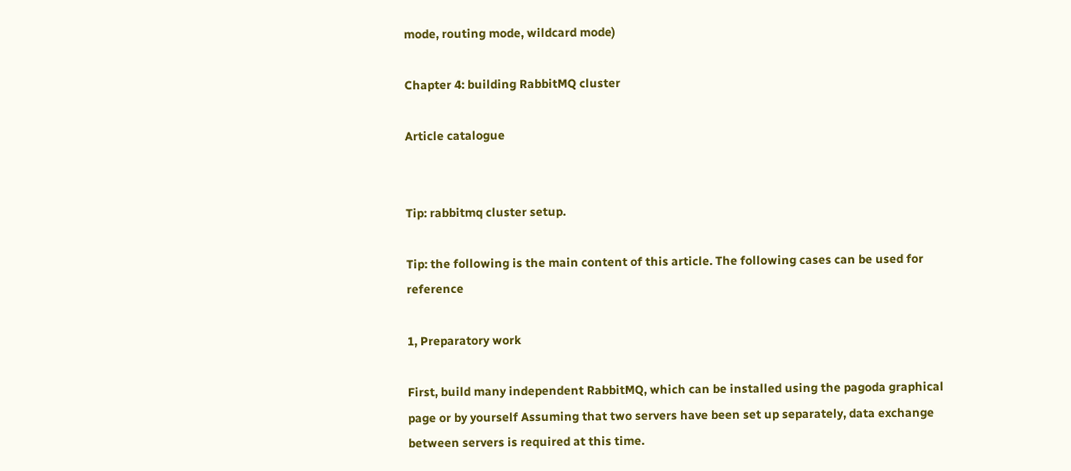mode, routing mode, wildcard mode)

Chapter 4: building RabbitMQ cluster

Article catalogue


Tip: rabbitmq cluster setup.

Tip: the following is the main content of this article. The following cases can be used for reference

1, Preparatory work

First, build many independent RabbitMQ, which can be installed using the pagoda graphical page or by yourself Assuming that two servers have been set up separately, data exchange between servers is required at this time.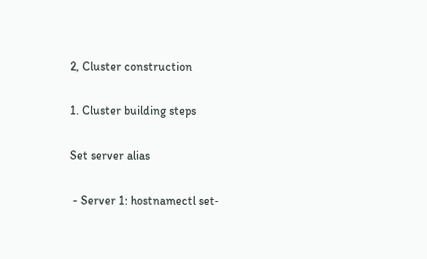2, Cluster construction

1. Cluster building steps

Set server alias

 - Server 1: hostnamectl set‐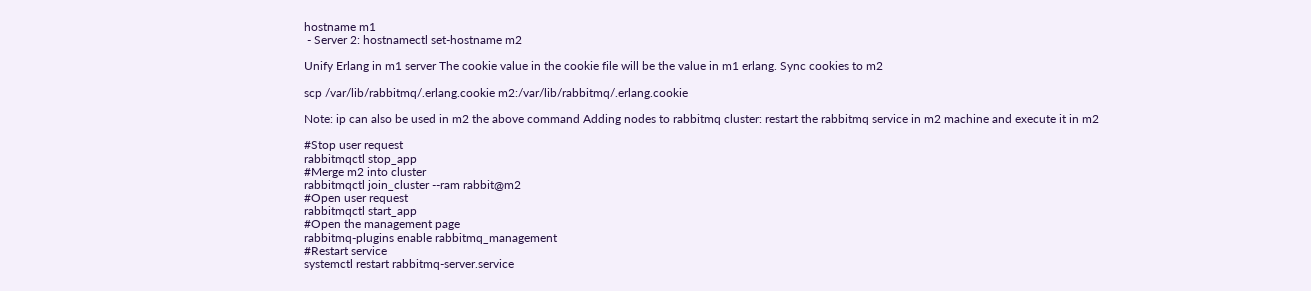hostname m1
 - Server 2: hostnamectl set‐hostname m2

Unify Erlang in m1 server The cookie value in the cookie file will be the value in m1 erlang. Sync cookies to m2

scp /var/lib/rabbitmq/.erlang.cookie m2:/var/lib/rabbitmq/.erlang.cookie

Note: ip can also be used in m2 the above command Adding nodes to rabbitmq cluster: restart the rabbitmq service in m2 machine and execute it in m2

#Stop user request
rabbitmqctl stop_app
#Merge m2 into cluster
rabbitmqctl join_cluster ‐‐ram rabbit@m2
#Open user request
rabbitmqctl start_app
#Open the management page
rabbitmq‐plugins enable rabbitmq_management
#Restart service
systemctl restart rabbitmq‐server.service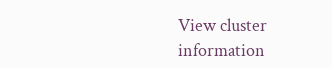View cluster information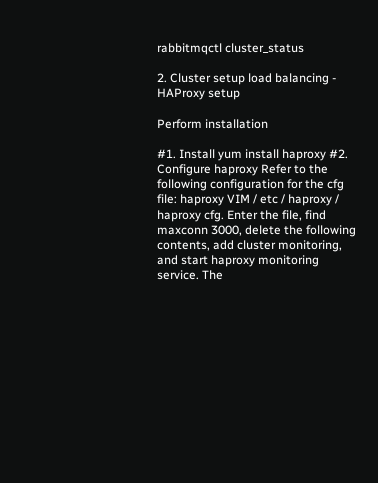rabbitmqctl cluster_status

2. Cluster setup load balancing - HAProxy setup

Perform installation

#1. Install yum install haproxy #2. Configure haproxy Refer to the following configuration for the cfg file: haproxy VIM / etc / haproxy / haproxy cfg. Enter the file, find maxconn 3000, delete the following contents, add cluster monitoring, and start haproxy monitoring service. The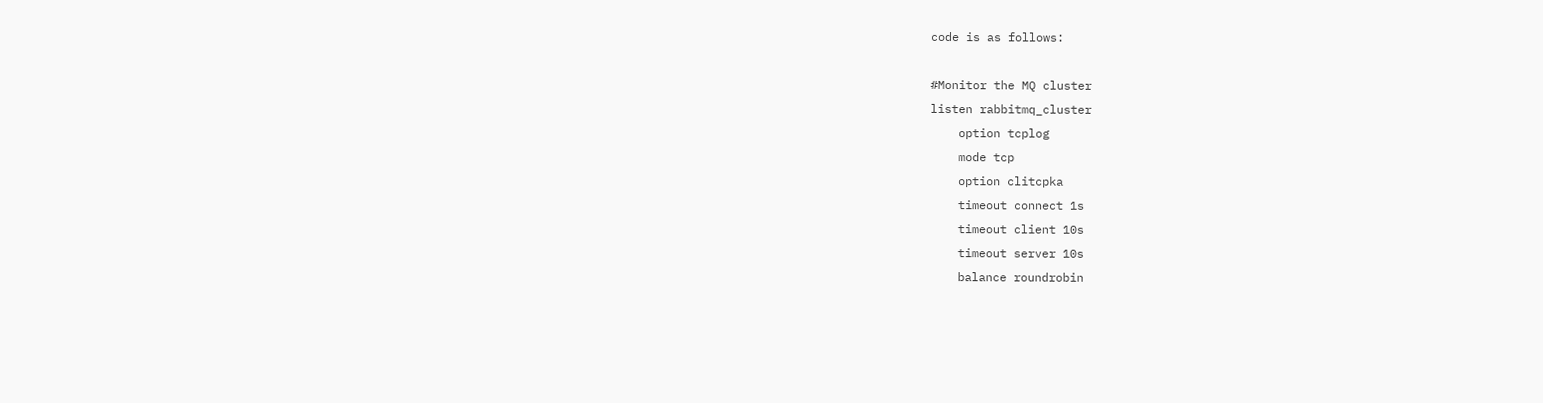code is as follows:

#Monitor the MQ cluster
listen rabbitmq_cluster
    option tcplog
    mode tcp
    option clitcpka
    timeout connect 1s
    timeout client 10s
    timeout server 10s
    balance roundrobin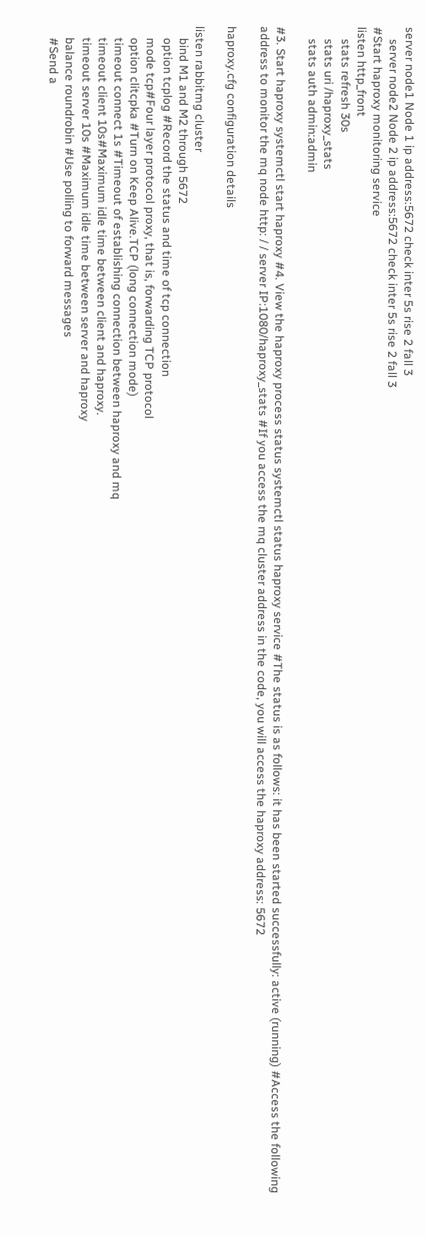server node1 Node 1 ip address:5672 check inter 5s rise 2 fall 3
    server node2 Node 2 ip address:5672 check inter 5s rise 2 fall 3
#Start haproxy monitoring service
listen http_front
    stats refresh 30s
    stats uri /haproxy_stats
    stats auth admin:admin

#3. Start haproxy systemctl start haproxy #4. View the haproxy process status systemctl status haproxy service #The status is as follows: it has been started successfully: active (running) #Access the following address to monitor the mq node http: / / server IP:1080/haproxy_stats #If you access the mq cluster address in the code, you will access the haproxy address: 5672

haproxy.cfg configuration details

listen rabbitmg cluster
    bind M1 and M2 through 5672
    option tcplog #Record the status and time of tcp connection
    mode tcp#Four layer protocol proxy, that is, forwarding TCP protocol
    option clitcpka #Turn on Keep Alive.TCP (long connection mode)
    timeout connect 1s #Timeout of establishing connection between haproxy and mq
    timeout client 10s#Maximum idle time between client and haproxy.
    timeout server 10s #Maximum idle time between server and haproxy
    balance roundrobin #Use polling to forward messages
    #Send a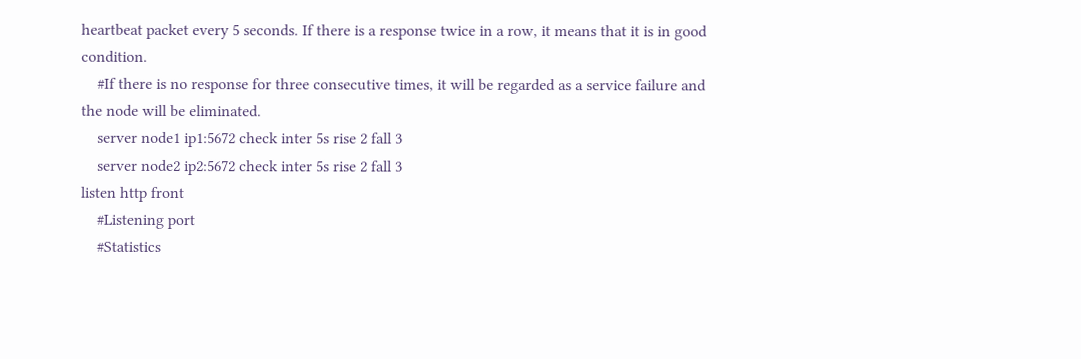heartbeat packet every 5 seconds. If there is a response twice in a row, it means that it is in good condition.
    #If there is no response for three consecutive times, it will be regarded as a service failure and the node will be eliminated.
    server node1 ip1:5672 check inter 5s rise 2 fall 3
    server node2 ip2:5672 check inter 5s rise 2 fall 3
listen http front
    #Listening port
    #Statistics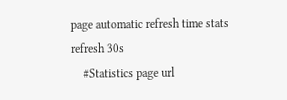page automatic refresh time stats refresh 30s
    #Statistics page url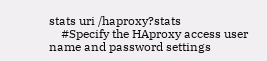stats uri /haproxy?stats
    #Specify the HAproxy access user name and password settings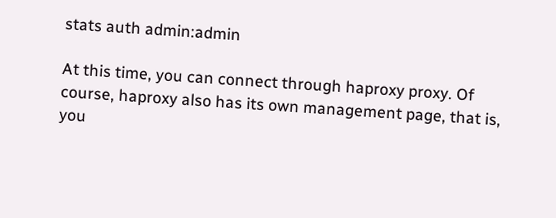stats auth admin:admin

At this time, you can connect through haproxy proxy. Of course, haproxy also has its own management page, that is, you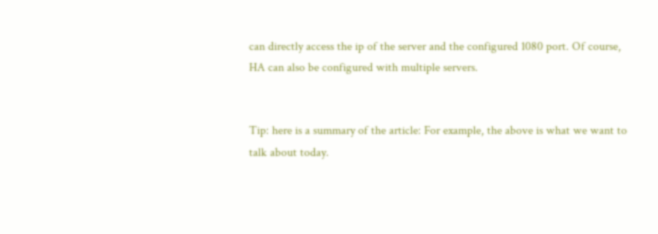can directly access the ip of the server and the configured 1080 port. Of course, HA can also be configured with multiple servers.


Tip: here is a summary of the article: For example, the above is what we want to talk about today.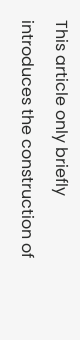This article only briefly introduces the construction of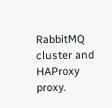RabbitMQ cluster and HAProxy proxy.